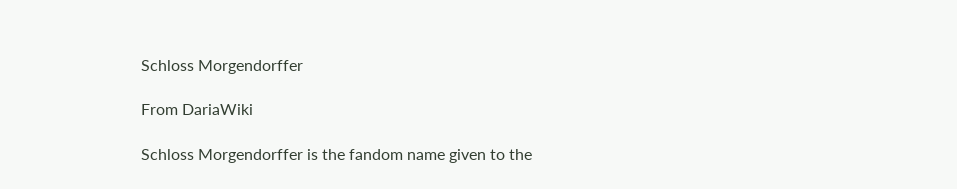Schloss Morgendorffer

From DariaWiki

Schloss Morgendorffer is the fandom name given to the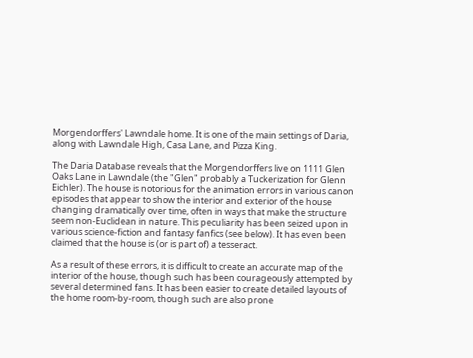Morgendorffers' Lawndale home. It is one of the main settings of Daria, along with Lawndale High, Casa Lane, and Pizza King.

The Daria Database reveals that the Morgendorffers live on 1111 Glen Oaks Lane in Lawndale (the "Glen" probably a Tuckerization for Glenn Eichler). The house is notorious for the animation errors in various canon episodes that appear to show the interior and exterior of the house changing dramatically over time, often in ways that make the structure seem non-Euclidean in nature. This peculiarity has been seized upon in various science-fiction and fantasy fanfics (see below). It has even been claimed that the house is (or is part of) a tesseract.

As a result of these errors, it is difficult to create an accurate map of the interior of the house, though such has been courageously attempted by several determined fans. It has been easier to create detailed layouts of the home room-by-room, though such are also prone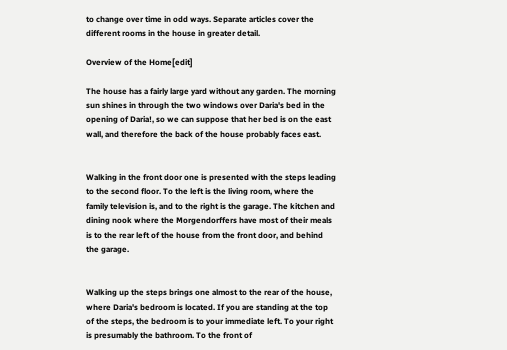to change over time in odd ways. Separate articles cover the different rooms in the house in greater detail.

Overview of the Home[edit]

The house has a fairly large yard without any garden. The morning sun shines in through the two windows over Daria's bed in the opening of Daria!, so we can suppose that her bed is on the east wall, and therefore the back of the house probably faces east.


Walking in the front door one is presented with the steps leading to the second floor. To the left is the living room, where the family television is, and to the right is the garage. The kitchen and dining nook where the Morgendorffers have most of their meals is to the rear left of the house from the front door, and behind the garage.


Walking up the steps brings one almost to the rear of the house, where Daria's bedroom is located. If you are standing at the top of the steps, the bedroom is to your immediate left. To your right is presumably the bathroom. To the front of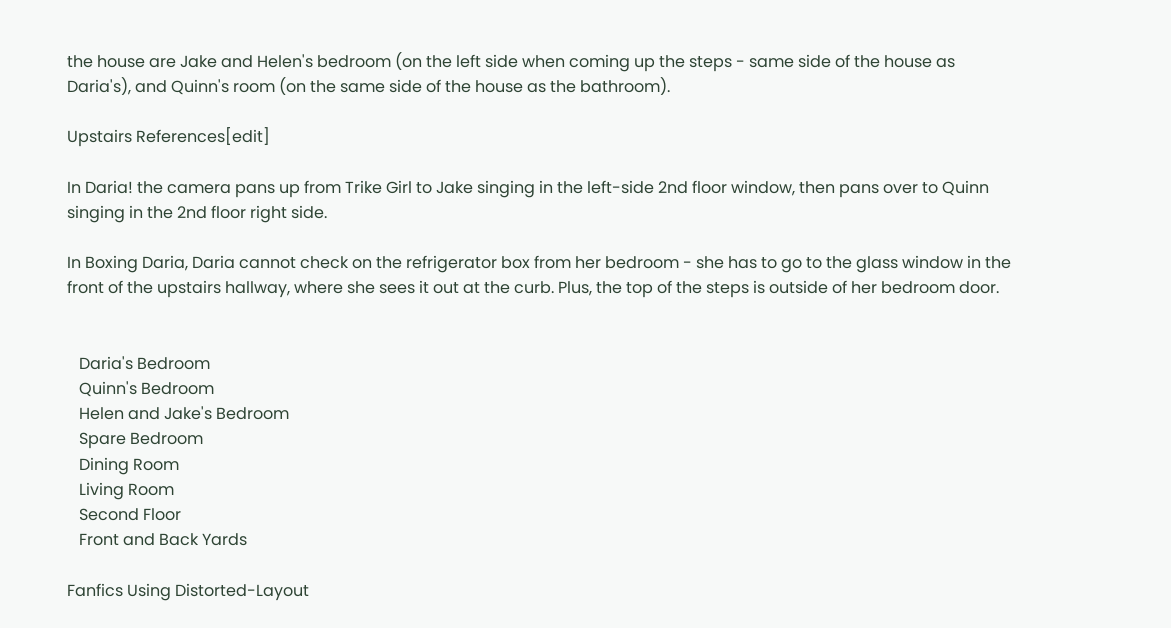the house are Jake and Helen's bedroom (on the left side when coming up the steps - same side of the house as Daria's), and Quinn's room (on the same side of the house as the bathroom).

Upstairs References[edit]

In Daria! the camera pans up from Trike Girl to Jake singing in the left-side 2nd floor window, then pans over to Quinn singing in the 2nd floor right side.

In Boxing Daria, Daria cannot check on the refrigerator box from her bedroom - she has to go to the glass window in the front of the upstairs hallway, where she sees it out at the curb. Plus, the top of the steps is outside of her bedroom door.


   Daria's Bedroom
   Quinn's Bedroom
   Helen and Jake's Bedroom
   Spare Bedroom
   Dining Room
   Living Room
   Second Floor
   Front and Back Yards

Fanfics Using Distorted-Layout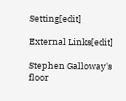Setting[edit]

External Links[edit]

Stephen Galloway's floor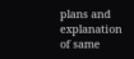plans and explanation of same